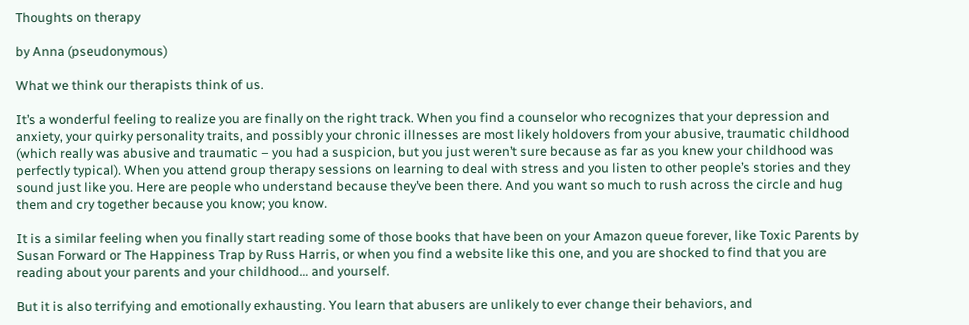Thoughts on therapy

by Anna (pseudonymous)

What we think our therapists think of us.

It’s a wonderful feeling to realize you are finally on the right track. When you find a counselor who recognizes that your depression and anxiety, your quirky personality traits, and possibly your chronic illnesses are most likely holdovers from your abusive, traumatic childhood (which really was abusive and traumatic – you had a suspicion, but you just weren’t sure because as far as you knew your childhood was perfectly typical). When you attend group therapy sessions on learning to deal with stress and you listen to other people’s stories and they sound just like you. Here are people who understand because they’ve been there. And you want so much to rush across the circle and hug them and cry together because you know; you know.

It is a similar feeling when you finally start reading some of those books that have been on your Amazon queue forever, like Toxic Parents by Susan Forward or The Happiness Trap by Russ Harris, or when you find a website like this one, and you are shocked to find that you are reading about your parents and your childhood… and yourself.

But it is also terrifying and emotionally exhausting. You learn that abusers are unlikely to ever change their behaviors, and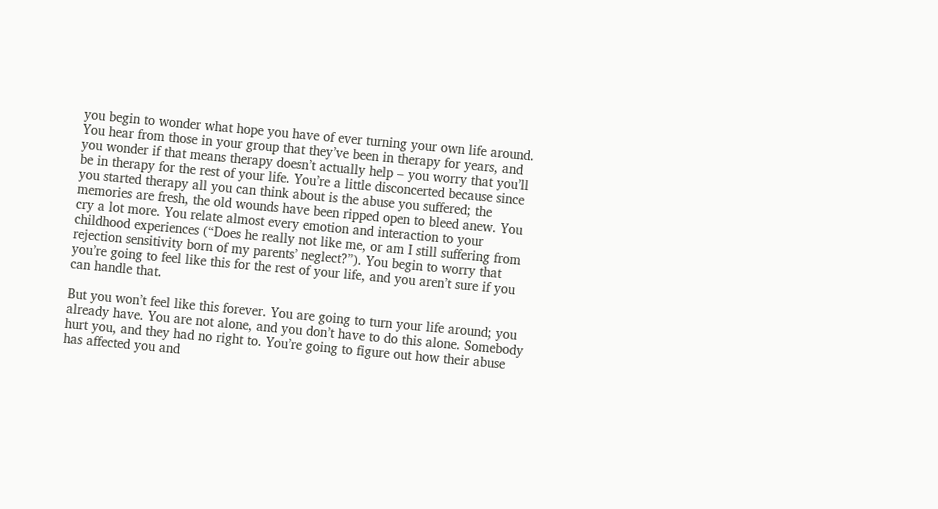you begin to wonder what hope you have of ever turning your own life around. You hear from those in your group that they’ve been in therapy for years, and you wonder if that means therapy doesn’t actually help – you worry that you’ll be in therapy for the rest of your life. You’re a little disconcerted because since you started therapy all you can think about is the abuse you suffered; the memories are fresh, the old wounds have been ripped open to bleed anew. You cry a lot more. You relate almost every emotion and interaction to your childhood experiences (“Does he really not like me, or am I still suffering from rejection sensitivity born of my parents’ neglect?”). You begin to worry that you’re going to feel like this for the rest of your life, and you aren’t sure if you can handle that.

But you won’t feel like this forever. You are going to turn your life around; you already have. You are not alone, and you don’t have to do this alone. Somebody hurt you, and they had no right to. You’re going to figure out how their abuse has affected you and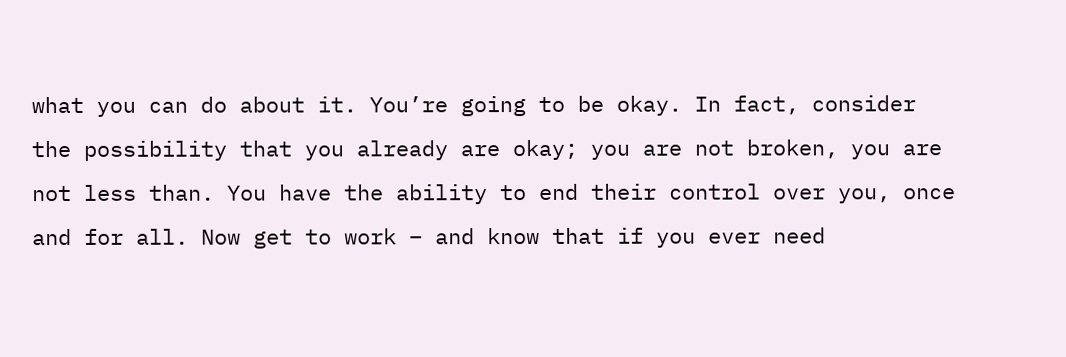what you can do about it. You’re going to be okay. In fact, consider the possibility that you already are okay; you are not broken, you are not less than. You have the ability to end their control over you, once and for all. Now get to work – and know that if you ever need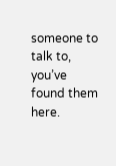someone to talk to, you’ve found them here.